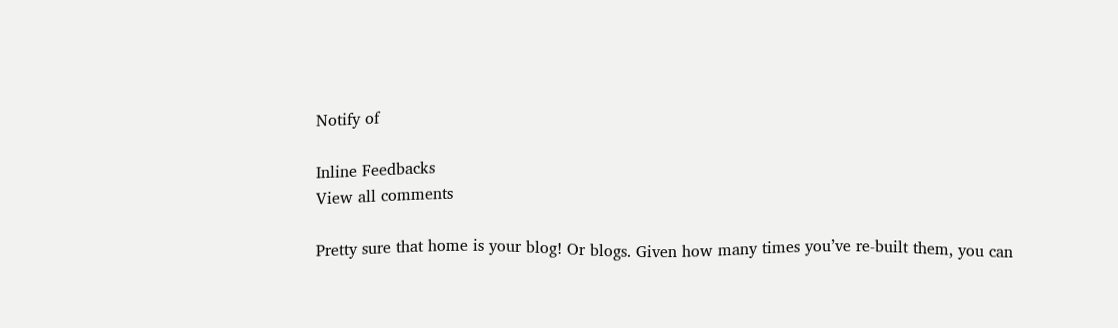Notify of

Inline Feedbacks
View all comments

Pretty sure that home is your blog! Or blogs. Given how many times you’ve re-built them, you can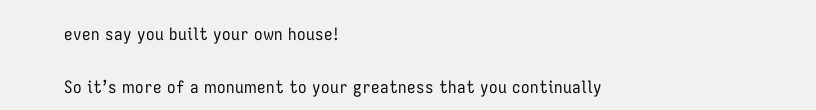even say you built your own house!

So it’s more of a monument to your greatness that you continually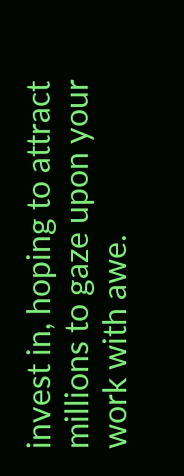invest in, hoping to attract millions to gaze upon your work with awe.